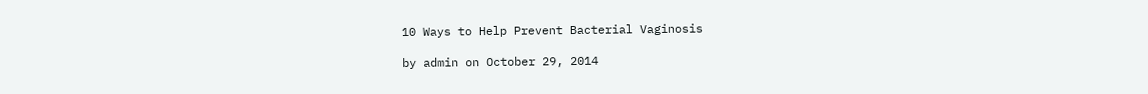10 Ways to Help Prevent Bacterial Vaginosis

by admin on October 29, 2014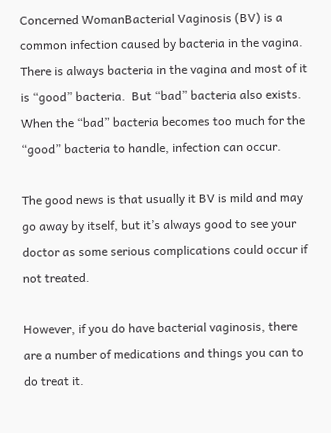Concerned WomanBacterial Vaginosis (BV) is a common infection caused by bacteria in the vagina.  There is always bacteria in the vagina and most of it is “good” bacteria.  But “bad” bacteria also exists.  When the “bad” bacteria becomes too much for the “good” bacteria to handle, infection can occur.

The good news is that usually it BV is mild and may go away by itself, but it’s always good to see your doctor as some serious complications could occur if not treated.

However, if you do have bacterial vaginosis, there are a number of medications and things you can to do treat it.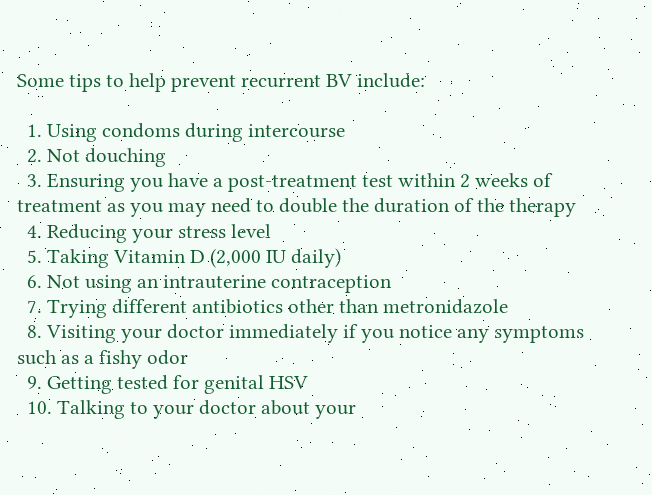Some tips to help prevent recurrent BV include:

  1. Using condoms during intercourse
  2. Not douching
  3. Ensuring you have a post-treatment test within 2 weeks of treatment as you may need to double the duration of the therapy
  4. Reducing your stress level
  5. Taking Vitamin D (2,000 IU daily)
  6. Not using an intrauterine contraception
  7. Trying different antibiotics other than metronidazole
  8. Visiting your doctor immediately if you notice any symptoms such as a fishy odor
  9. Getting tested for genital HSV
  10. Talking to your doctor about your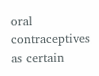oral contraceptives as certain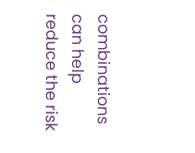combinations can help reduce the risk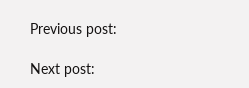Previous post:

Next post: